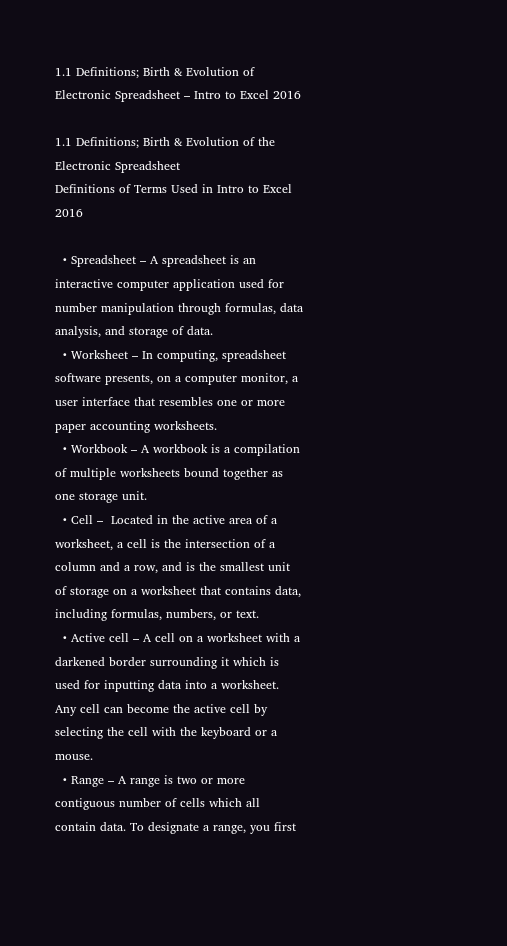1.1 Definitions; Birth & Evolution of Electronic Spreadsheet – Intro to Excel 2016

1.1 Definitions; Birth & Evolution of the Electronic Spreadsheet
Definitions of Terms Used in Intro to Excel 2016

  • Spreadsheet – A spreadsheet is an interactive computer application used for number manipulation through formulas, data analysis, and storage of data.
  • Worksheet – In computing, spreadsheet software presents, on a computer monitor, a user interface that resembles one or more paper accounting worksheets.
  • Workbook – A workbook is a compilation of multiple worksheets bound together as one storage unit.
  • Cell –  Located in the active area of a worksheet, a cell is the intersection of a column and a row, and is the smallest unit of storage on a worksheet that contains data, including formulas, numbers, or text.
  • Active cell – A cell on a worksheet with a darkened border surrounding it which is used for inputting data into a worksheet. Any cell can become the active cell by selecting the cell with the keyboard or a mouse.
  • Range – A range is two or more contiguous number of cells which all contain data. To designate a range, you first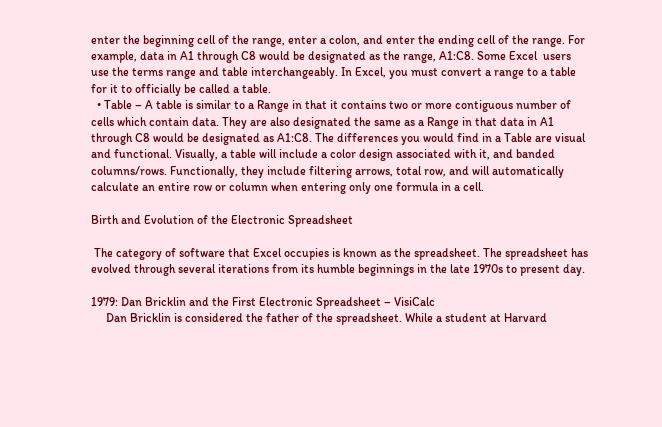enter the beginning cell of the range, enter a colon, and enter the ending cell of the range. For example, data in A1 through C8 would be designated as the range, A1:C8. Some Excel  users use the terms range and table interchangeably. In Excel, you must convert a range to a table for it to officially be called a table.
  • Table – A table is similar to a Range in that it contains two or more contiguous number of cells which contain data. They are also designated the same as a Range in that data in A1 through C8 would be designated as A1:C8. The differences you would find in a Table are visual and functional. Visually, a table will include a color design associated with it, and banded columns/rows. Functionally, they include filtering arrows, total row, and will automatically calculate an entire row or column when entering only one formula in a cell.

Birth and Evolution of the Electronic Spreadsheet

 The category of software that Excel occupies is known as the spreadsheet. The spreadsheet has evolved through several iterations from its humble beginnings in the late 1970s to present day.

1979: Dan Bricklin and the First Electronic Spreadsheet – VisiCalc
     Dan Bricklin is considered the father of the spreadsheet. While a student at Harvard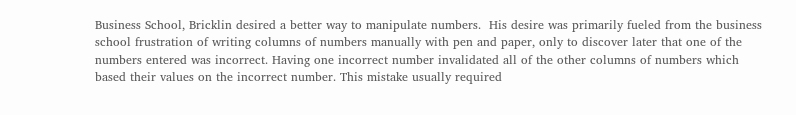Business School, Bricklin desired a better way to manipulate numbers.  His desire was primarily fueled from the business school frustration of writing columns of numbers manually with pen and paper, only to discover later that one of the numbers entered was incorrect. Having one incorrect number invalidated all of the other columns of numbers which based their values on the incorrect number. This mistake usually required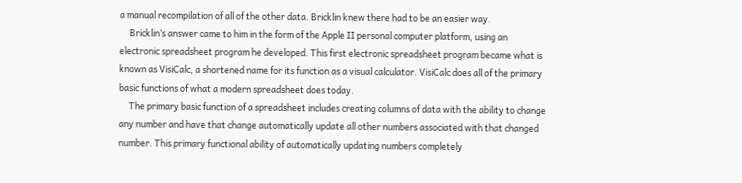a manual recompilation of all of the other data. Bricklin knew there had to be an easier way.
     Bricklin’s answer came to him in the form of the Apple II personal computer platform, using an electronic spreadsheet program he developed. This first electronic spreadsheet program became what is known as VisiCalc, a shortened name for its function as a visual calculator. VisiCalc does all of the primary basic functions of what a modern spreadsheet does today.
     The primary basic function of a spreadsheet includes creating columns of data with the ability to change any number and have that change automatically update all other numbers associated with that changed number. This primary functional ability of automatically updating numbers completely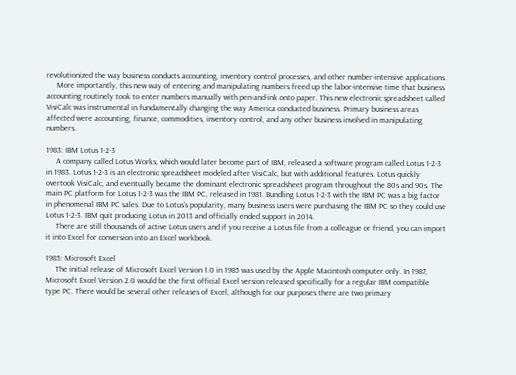revolutionized the way business conducts accounting, inventory control processes, and other number-intensive applications.
     More importantly, this new way of entering and manipulating numbers freed up the labor-intensive time that business accounting routinely took to enter numbers manually with pen-and-ink onto paper. This new electronic spreadsheet called VisiCalc was instrumental in fundamentally changing the way America conducted business. Primary business areas affected were accounting, finance, commodities, inventory control, and any other business involved in manipulating numbers.

1983: IBM Lotus 1-2-3
     A company called Lotus Works, which would later become part of IBM, released a software program called Lotus 1-2-3 in 1983. Lotus 1-2-3 is an electronic spreadsheet modeled after VisiCalc, but with additional features. Lotus quickly overtook VisiCalc, and eventually became the dominant electronic spreadsheet program throughout the 80s and 90s. The main PC platform for Lotus 1-2-3 was the IBM PC, released in 1981. Bundling Lotus 1-2-3 with the IBM PC was a big factor in phenomenal IBM PC sales. Due to Lotus’s popularity, many business users were purchasing the IBM PC so they could use Lotus 1-2-3. IBM quit producing Lotus in 2013 and officially ended support in 2014.
     There are still thousands of active Lotus users and if you receive a Lotus file from a colleague or friend, you can import it into Excel for conversion into an Excel workbook.

1985: Microsoft Excel
     The initial release of Microsoft Excel Version 1.0 in 1985 was used by the Apple Macintosh computer only. In 1987, Microsoft Excel Version 2.0 would be the first official Excel version released specifically for a regular IBM compatible type PC. There would be several other releases of Excel, although for our purposes there are two primary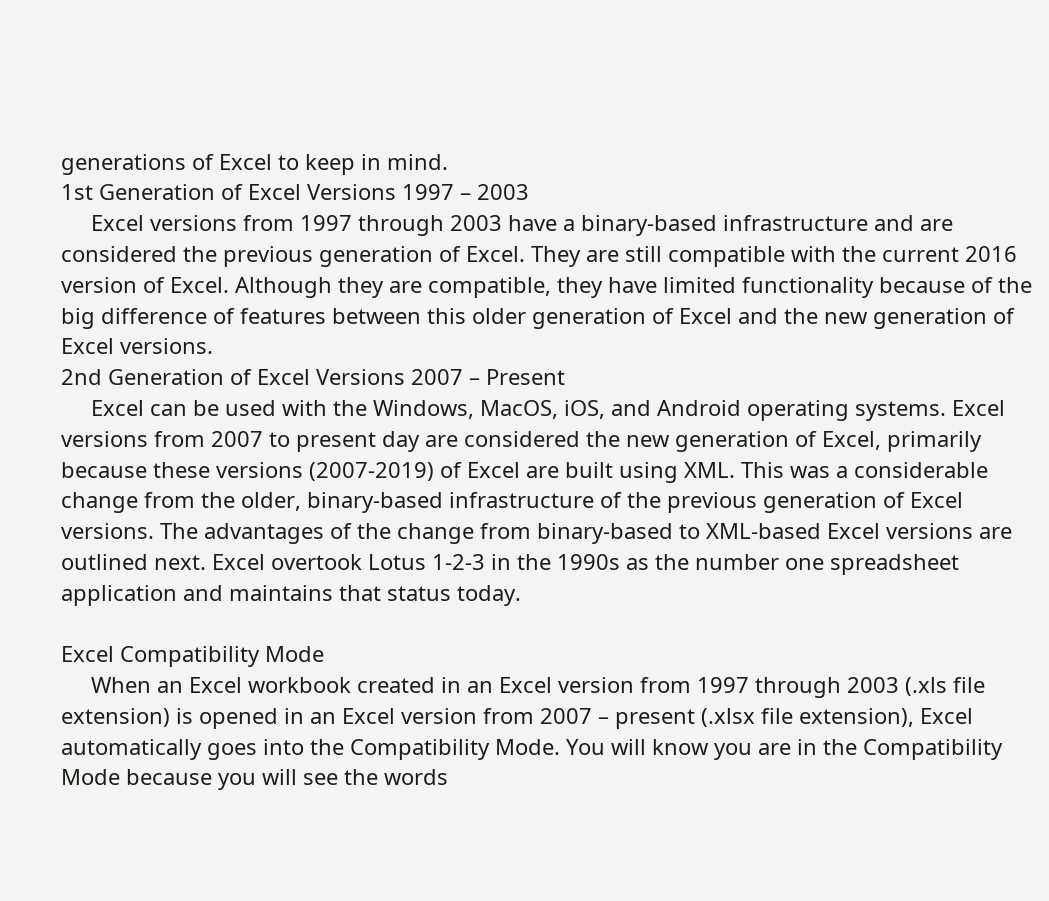generations of Excel to keep in mind.
1st Generation of Excel Versions 1997 – 2003
     Excel versions from 1997 through 2003 have a binary-based infrastructure and are considered the previous generation of Excel. They are still compatible with the current 2016 version of Excel. Although they are compatible, they have limited functionality because of the big difference of features between this older generation of Excel and the new generation of Excel versions.
2nd Generation of Excel Versions 2007 – Present
     Excel can be used with the Windows, MacOS, iOS, and Android operating systems. Excel versions from 2007 to present day are considered the new generation of Excel, primarily because these versions (2007-2019) of Excel are built using XML. This was a considerable change from the older, binary-based infrastructure of the previous generation of Excel versions. The advantages of the change from binary-based to XML-based Excel versions are outlined next. Excel overtook Lotus 1-2-3 in the 1990s as the number one spreadsheet application and maintains that status today.

Excel Compatibility Mode
     When an Excel workbook created in an Excel version from 1997 through 2003 (.xls file extension) is opened in an Excel version from 2007 – present (.xlsx file extension), Excel automatically goes into the Compatibility Mode. You will know you are in the Compatibility Mode because you will see the words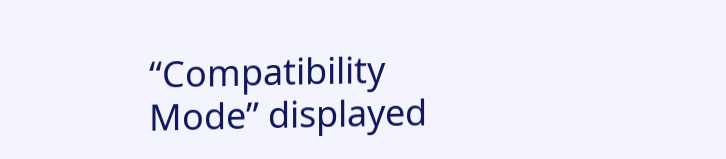“Compatibility Mode” displayed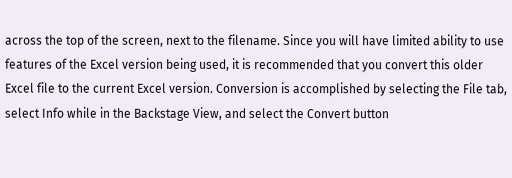across the top of the screen, next to the filename. Since you will have limited ability to use features of the Excel version being used, it is recommended that you convert this older Excel file to the current Excel version. Conversion is accomplished by selecting the File tab, select Info while in the Backstage View, and select the Convert button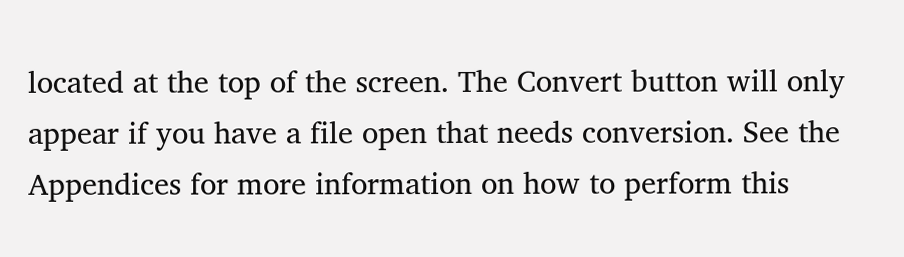located at the top of the screen. The Convert button will only appear if you have a file open that needs conversion. See the Appendices for more information on how to perform this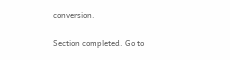conversion.

Section completed. Go to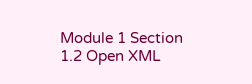Module 1 Section 1.2 Open XML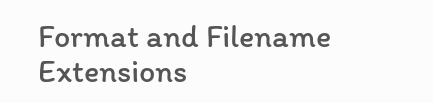Format and Filename Extensions